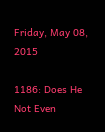Friday, May 08, 2015

1186: Does He Not Even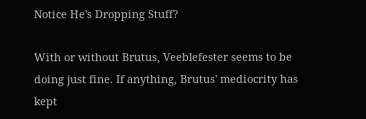Notice He's Dropping Stuff?

With or without Brutus, Veeblefester seems to be doing just fine. If anything, Brutus' mediocrity has kept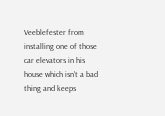Veeblefester from installing one of those car elevators in his house which isn't a bad thing and keeps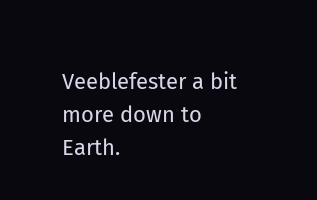Veeblefester a bit more down to Earth.